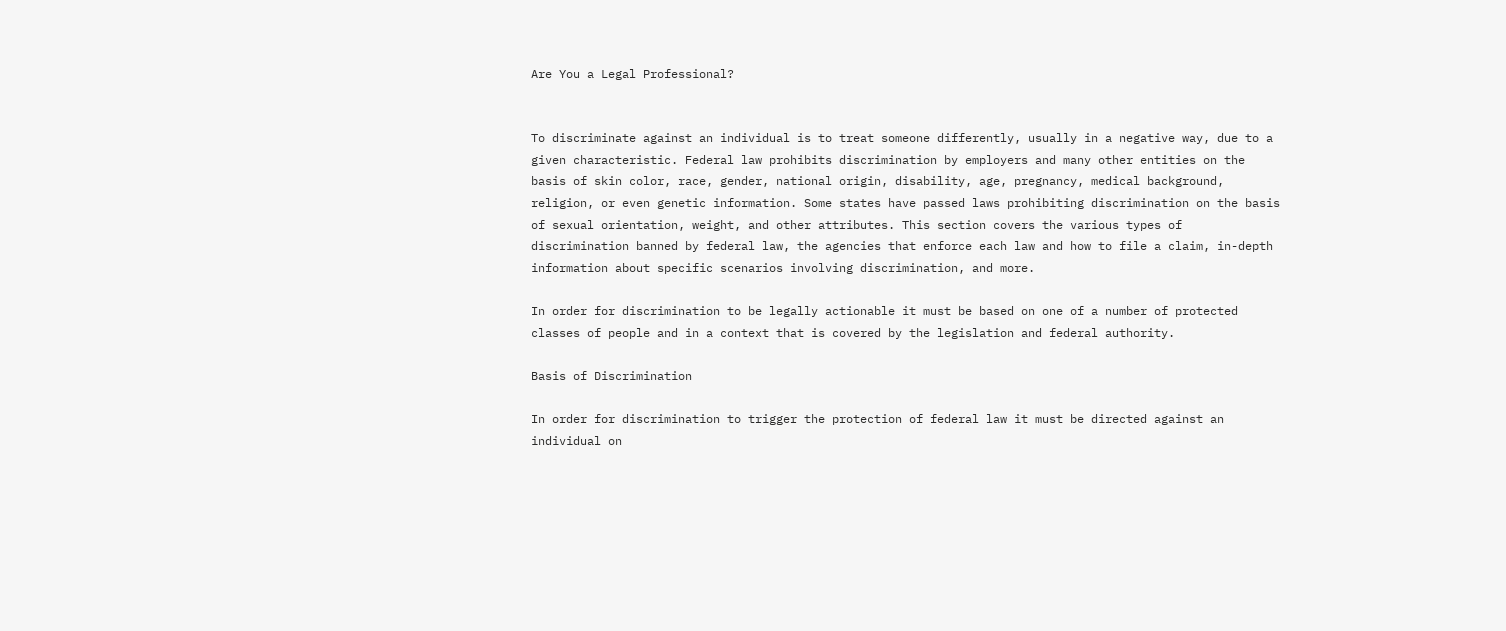Are You a Legal Professional?


To discriminate against an individual is to treat someone differently, usually in a negative way, due to a given characteristic. Federal law prohibits discrimination by employers and many other entities on the basis of skin color, race, gender, national origin, disability, age, pregnancy, medical background, religion, or even genetic information. Some states have passed laws prohibiting discrimination on the basis of sexual orientation, weight, and other attributes. This section covers the various types of discrimination banned by federal law, the agencies that enforce each law and how to file a claim, in-depth information about specific scenarios involving discrimination, and more.

In order for discrimination to be legally actionable it must be based on one of a number of protected classes of people and in a context that is covered by the legislation and federal authority.

Basis of Discrimination

In order for discrimination to trigger the protection of federal law it must be directed against an individual on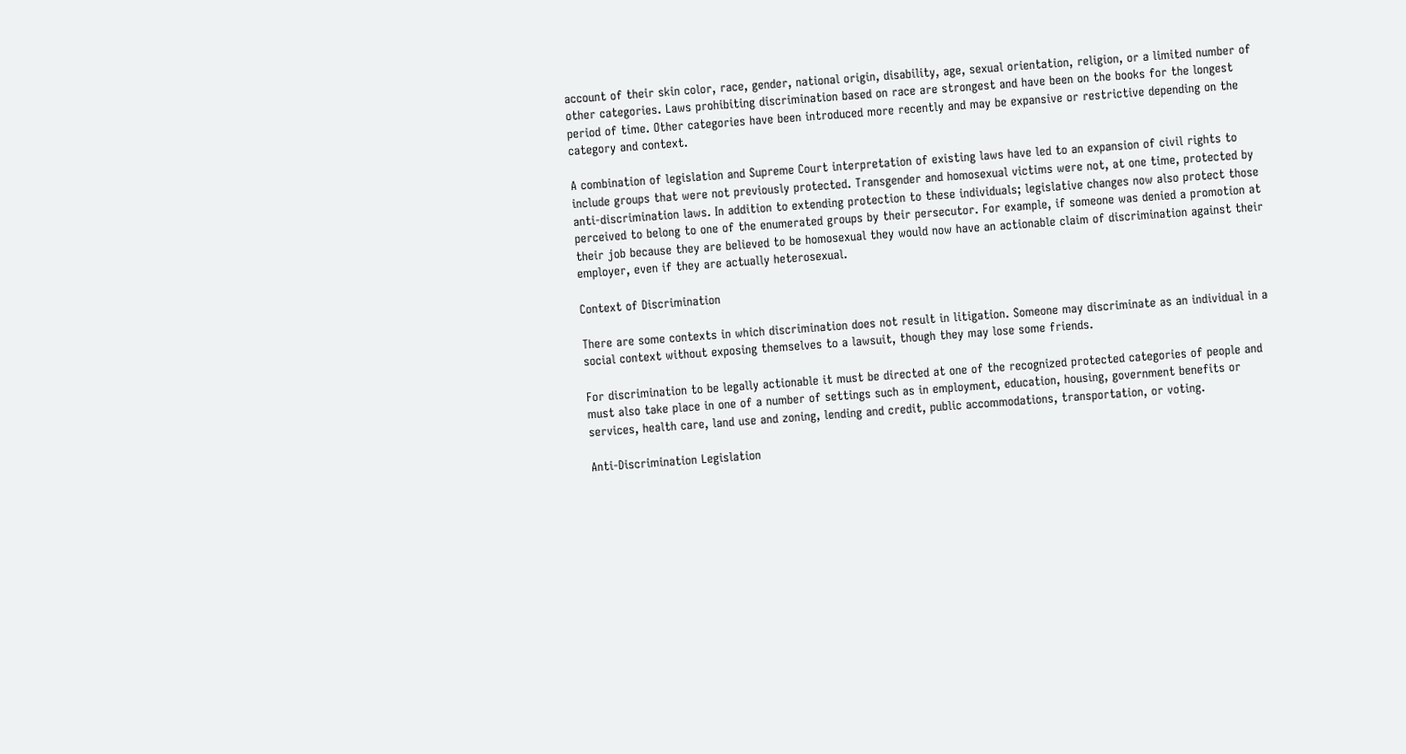account of their skin color, race, gender, national origin, disability, age, sexual orientation, religion, or a limited number of other categories. Laws prohibiting discrimination based on race are strongest and have been on the books for the longest period of time. Other categories have been introduced more recently and may be expansive or restrictive depending on the category and context.

A combination of legislation and Supreme Court interpretation of existing laws have led to an expansion of civil rights to include groups that were not previously protected. Transgender and homosexual victims were not, at one time, protected by anti-discrimination laws. In addition to extending protection to these individuals; legislative changes now also protect those perceived to belong to one of the enumerated groups by their persecutor. For example, if someone was denied a promotion at their job because they are believed to be homosexual they would now have an actionable claim of discrimination against their employer, even if they are actually heterosexual.

Context of Discrimination

There are some contexts in which discrimination does not result in litigation. Someone may discriminate as an individual in a social context without exposing themselves to a lawsuit, though they may lose some friends.

For discrimination to be legally actionable it must be directed at one of the recognized protected categories of people and must also take place in one of a number of settings such as in employment, education, housing, government benefits or services, health care, land use and zoning, lending and credit, public accommodations, transportation, or voting.

Anti-Discrimination Legislation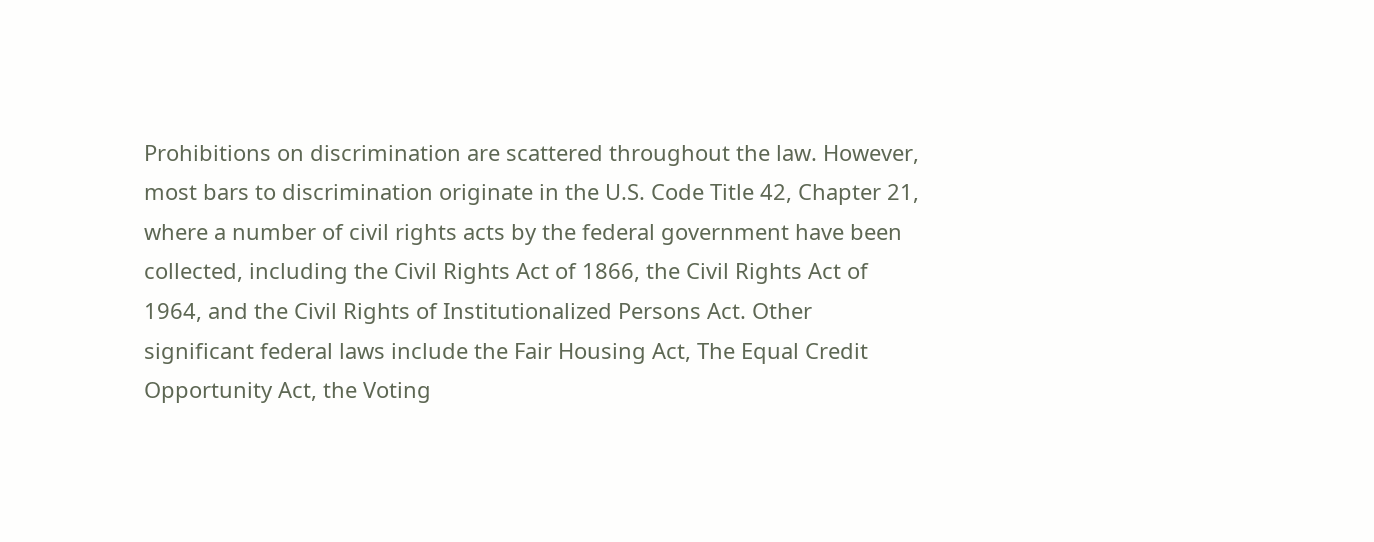Prohibitions on discrimination are scattered throughout the law. However, most bars to discrimination originate in the U.S. Code Title 42, Chapter 21, where a number of civil rights acts by the federal government have been collected, including the Civil Rights Act of 1866, the Civil Rights Act of 1964, and the Civil Rights of Institutionalized Persons Act. Other significant federal laws include the Fair Housing Act, The Equal Credit Opportunity Act, the Voting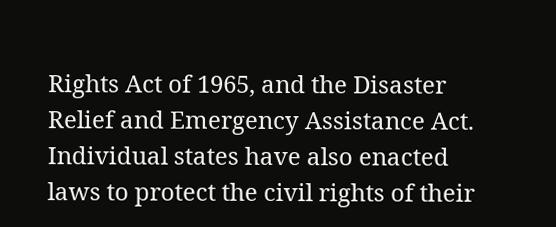Rights Act of 1965, and the Disaster Relief and Emergency Assistance Act. Individual states have also enacted laws to protect the civil rights of their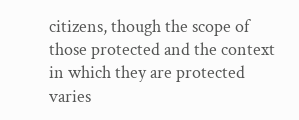citizens, though the scope of those protected and the context in which they are protected varies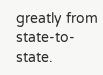greatly from state-to-state.